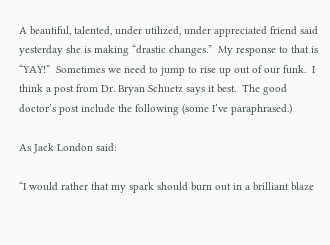A beautiful, talented, under utilized, under appreciated friend said yesterday she is making “drastic changes.”  My response to that is “YAY!”  Sometimes we need to jump to rise up out of our funk.  I think a post from Dr. Bryan Schuetz says it best.  The good doctor’s post include the following (some I’ve paraphrased.)

As Jack London said:

“I would rather that my spark should burn out in a brilliant blaze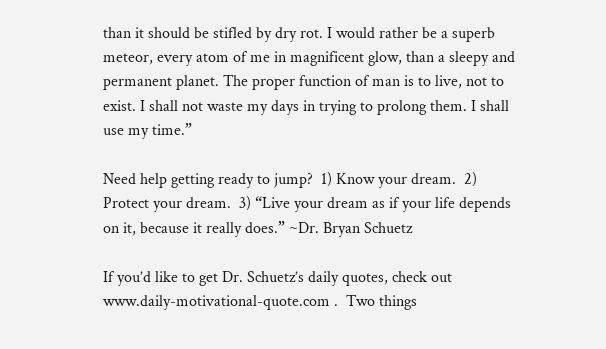than it should be stifled by dry rot. I would rather be a superb meteor, every atom of me in magnificent glow, than a sleepy and permanent planet. The proper function of man is to live, not to exist. I shall not waste my days in trying to prolong them. I shall use my time.”

Need help getting ready to jump?  1) Know your dream.  2)  Protect your dream.  3) “Live your dream as if your life depends on it, because it really does.” ~Dr. Bryan Schuetz

If you’d like to get Dr. Schuetz’s daily quotes, check out  www.daily-motivational-quote.com .  Two things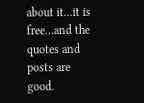about it…it is free…and the quotes and posts are good.